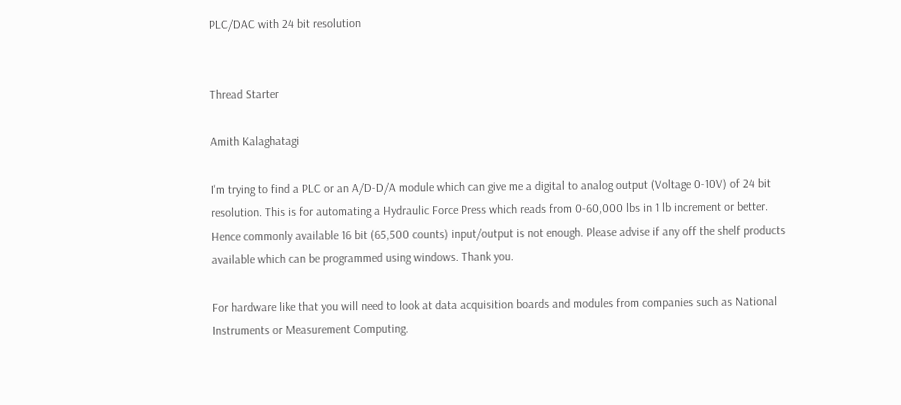PLC/DAC with 24 bit resolution


Thread Starter

Amith Kalaghatagi

I'm trying to find a PLC or an A/D-D/A module which can give me a digital to analog output (Voltage 0-10V) of 24 bit resolution. This is for automating a Hydraulic Force Press which reads from 0-60,000 lbs in 1 lb increment or better. Hence commonly available 16 bit (65,500 counts) input/output is not enough. Please advise if any off the shelf products available which can be programmed using windows. Thank you.

For hardware like that you will need to look at data acquisition boards and modules from companies such as National Instruments or Measurement Computing.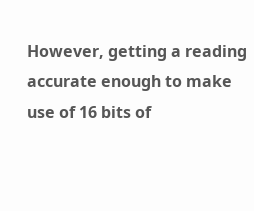However, getting a reading accurate enough to make use of 16 bits of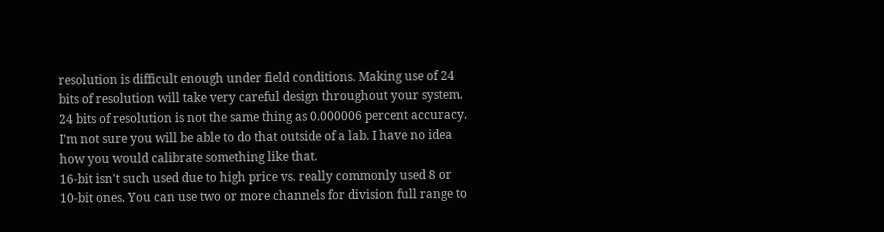resolution is difficult enough under field conditions. Making use of 24 bits of resolution will take very careful design throughout your system. 24 bits of resolution is not the same thing as 0.000006 percent accuracy. I'm not sure you will be able to do that outside of a lab. I have no idea how you would calibrate something like that.
16-bit isn't such used due to high price vs. really commonly used 8 or 10-bit ones. You can use two or more channels for division full range to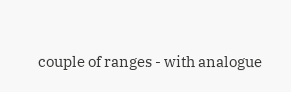couple of ranges - with analogue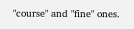"course" and "fine" ones.